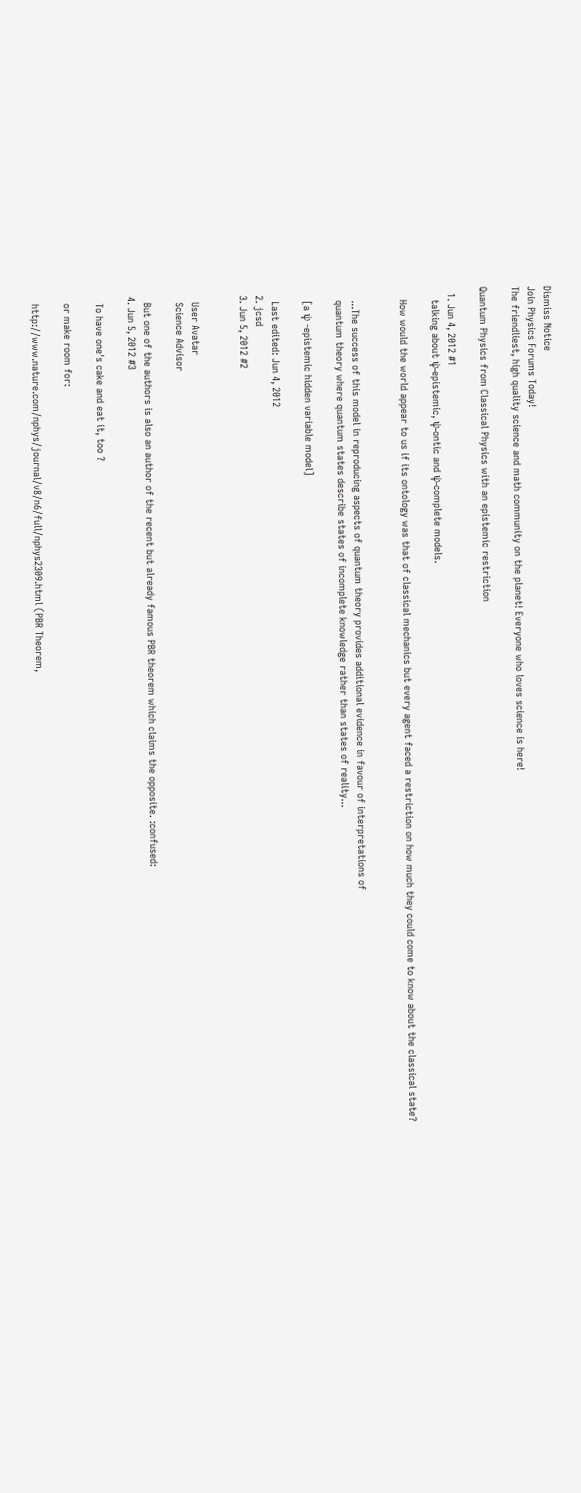Dismiss Notice
Join Physics Forums Today!
The friendliest, high quality science and math community on the planet! Everyone who loves science is here!

Quantum Physics from Classical Physics with an epistemic restriction

  1. Jun 4, 2012 #1
    talking about ψ-epistemic, ψ-ontic and ψ-complete models.

    How would the world appear to us if its ontology was that of classical mechanics but every agent faced a restriction on how much they could come to know about the classical state?


    ...The success of this model in reproducing aspects of quantum theory provides additional evidence in favour of interpretations of
    quantum theory where quantum states describe states of incomplete knowledge rather than states of reality...

    [a ψ -epistemic hidden variable model]

    Last edited: Jun 4, 2012
  2. jcsd
  3. Jun 5, 2012 #2


    User Avatar
    Science Advisor

    But one of the authors is also an author of the recent but already famous PBR theorem which claims the opposite. :confused:
  4. Jun 5, 2012 #3

    To have one's cake and eat it, too ?

    or make room for:

    http://www.nature.com/nphys/journal/v8/n6/full/nphys2309.html (PBR Theorem,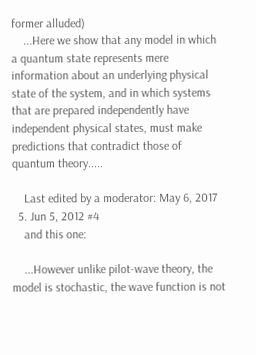former alluded)
    ...Here we show that any model in which a quantum state represents mere information about an underlying physical state of the system, and in which systems that are prepared independently have independent physical states, must make predictions that contradict those of quantum theory.....

    Last edited by a moderator: May 6, 2017
  5. Jun 5, 2012 #4
    and this one:

    ...However unlike pilot-wave theory, the model is stochastic, the wave function is not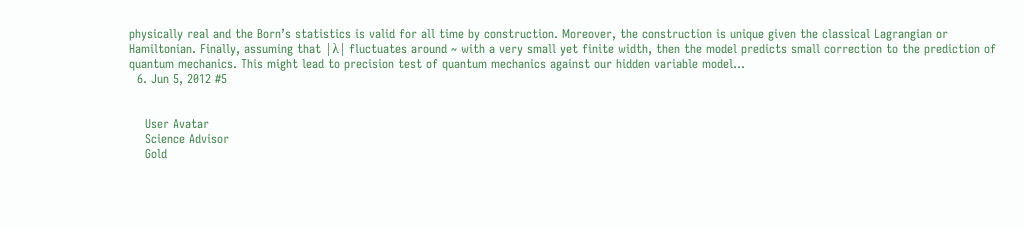physically real and the Born’s statistics is valid for all time by construction. Moreover, the construction is unique given the classical Lagrangian or Hamiltonian. Finally, assuming that |λ| fluctuates around ~ with a very small yet finite width, then the model predicts small correction to the prediction of quantum mechanics. This might lead to precision test of quantum mechanics against our hidden variable model...
  6. Jun 5, 2012 #5


    User Avatar
    Science Advisor
    Gold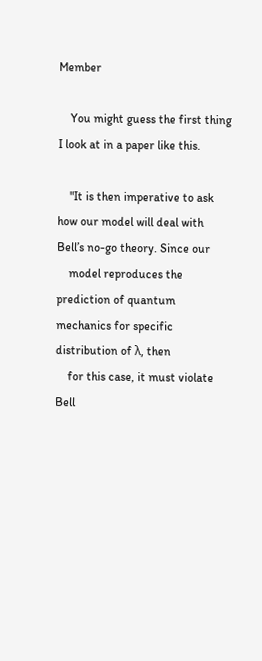Member

    You might guess the first thing I look at in a paper like this.

    "It is then imperative to ask how our model will deal with Bell’s no-go theory. Since our
    model reproduces the prediction of quantum mechanics for specific distribution of λ, then
    for this case, it must violate Bell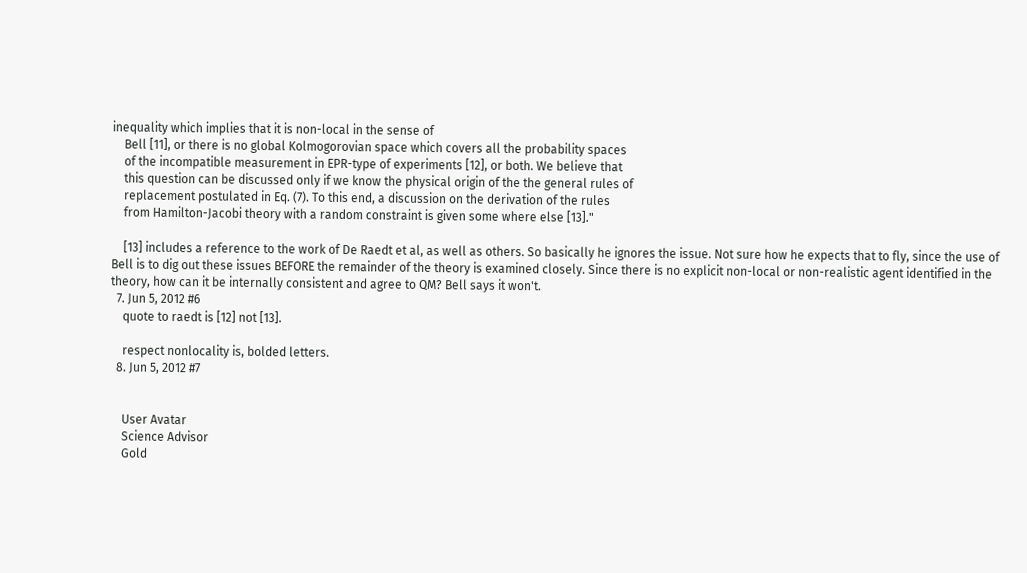inequality which implies that it is non-local in the sense of
    Bell [11], or there is no global Kolmogorovian space which covers all the probability spaces
    of the incompatible measurement in EPR-type of experiments [12], or both. We believe that
    this question can be discussed only if we know the physical origin of the the general rules of
    replacement postulated in Eq. (7). To this end, a discussion on the derivation of the rules
    from Hamilton-Jacobi theory with a random constraint is given some where else [13]."

    [13] includes a reference to the work of De Raedt et al, as well as others. So basically he ignores the issue. Not sure how he expects that to fly, since the use of Bell is to dig out these issues BEFORE the remainder of the theory is examined closely. Since there is no explicit non-local or non-realistic agent identified in the theory, how can it be internally consistent and agree to QM? Bell says it won't.
  7. Jun 5, 2012 #6
    quote to raedt is [12] not [13].

    respect nonlocality is, bolded letters.
  8. Jun 5, 2012 #7


    User Avatar
    Science Advisor
    Gold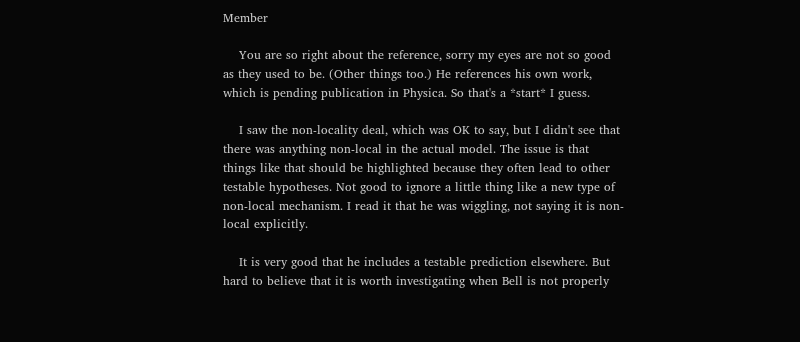Member

    You are so right about the reference, sorry my eyes are not so good as they used to be. (Other things too.) He references his own work, which is pending publication in Physica. So that's a *start* I guess.

    I saw the non-locality deal, which was OK to say, but I didn't see that there was anything non-local in the actual model. The issue is that things like that should be highlighted because they often lead to other testable hypotheses. Not good to ignore a little thing like a new type of non-local mechanism. I read it that he was wiggling, not saying it is non-local explicitly.

    It is very good that he includes a testable prediction elsewhere. But hard to believe that it is worth investigating when Bell is not properly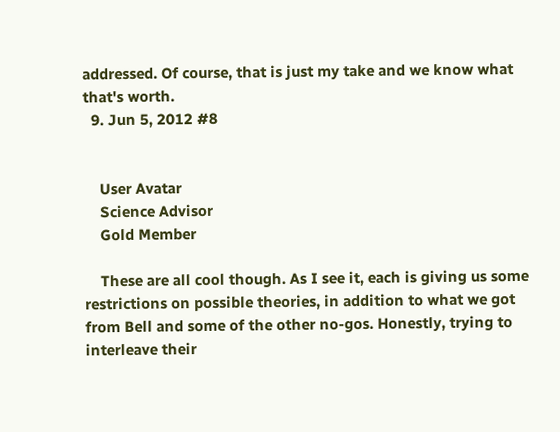addressed. Of course, that is just my take and we know what that's worth.
  9. Jun 5, 2012 #8


    User Avatar
    Science Advisor
    Gold Member

    These are all cool though. As I see it, each is giving us some restrictions on possible theories, in addition to what we got from Bell and some of the other no-gos. Honestly, trying to interleave their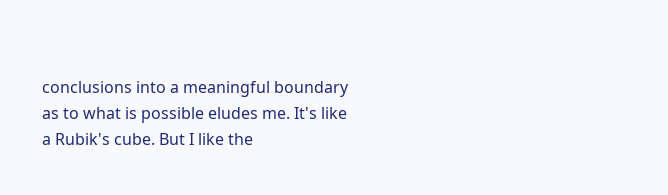conclusions into a meaningful boundary as to what is possible eludes me. It's like a Rubik's cube. But I like the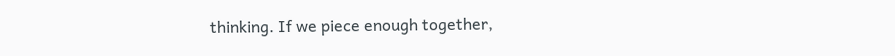thinking. If we piece enough together,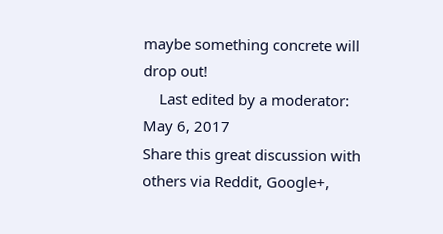maybe something concrete will drop out!
    Last edited by a moderator: May 6, 2017
Share this great discussion with others via Reddit, Google+,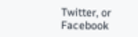Twitter, or Facebook